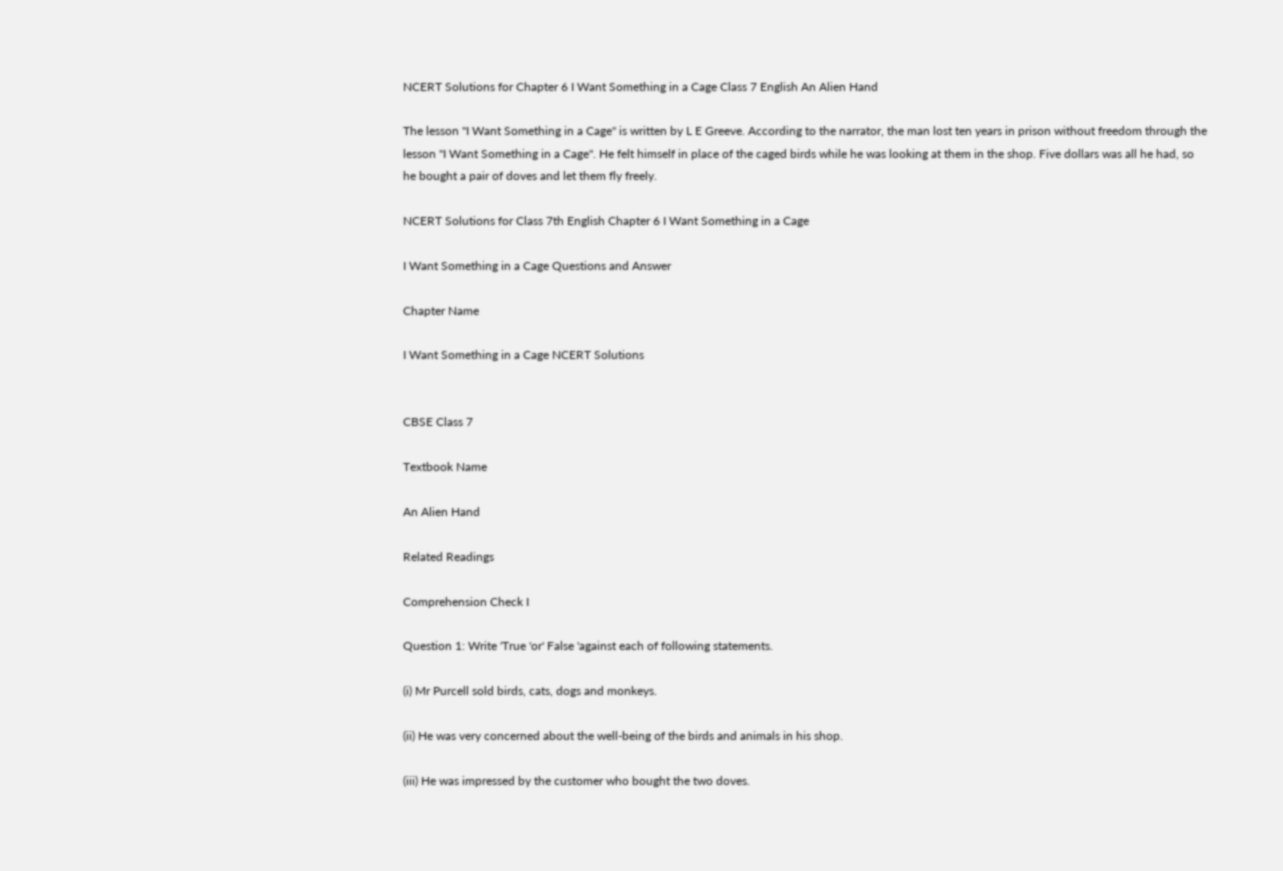NCERT Solutions for Chapter 6 I Want Something in a Cage Class 7 English An Alien Hand

The lesson "I Want Something in a Cage" is written by L E Greeve. According to the narrator, the man lost ten years in prison without freedom through the lesson "I Want Something in a Cage". He felt himself in place of the caged birds while he was looking at them in the shop. Five dollars was all he had, so he bought a pair of doves and let them fly freely.

NCERT Solutions for Class 7th English Chapter 6 I Want Something in a Cage

I Want Something in a Cage Questions and Answer

Chapter Name

I Want Something in a Cage NCERT Solutions


CBSE Class 7

Textbook Name

An Alien Hand

Related Readings

Comprehension Check I

Question 1: Write 'True 'or' False 'against each of following statements.

(i) Mr Purcell sold birds, cats, dogs and monkeys.

(ii) He was very concerned about the well-being of the birds and animals in his shop.

(iii) He was impressed by the customer who bought the two doves.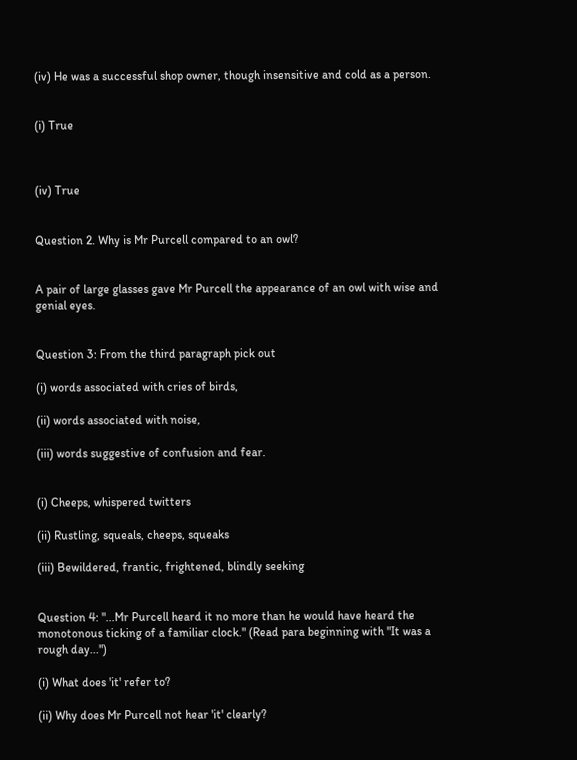(iv) He was a successful shop owner, though insensitive and cold as a person.


(i) True



(iv) True


Question 2. Why is Mr Purcell compared to an owl?


A pair of large glasses gave Mr Purcell the appearance of an owl with wise and genial eyes.


Question 3: From the third paragraph pick out

(i) words associated with cries of birds,

(ii) words associated with noise,

(iii) words suggestive of confusion and fear.


(i) Cheeps, whispered twitters

(ii) Rustling, squeals, cheeps, squeaks

(iii) Bewildered, frantic, frightened, blindly seeking


Question 4: "...Mr Purcell heard it no more than he would have heard the monotonous ticking of a familiar clock." (Read para beginning with "It was a rough day...")

(i) What does 'it' refer to?

(ii) Why does Mr Purcell not hear 'it' clearly?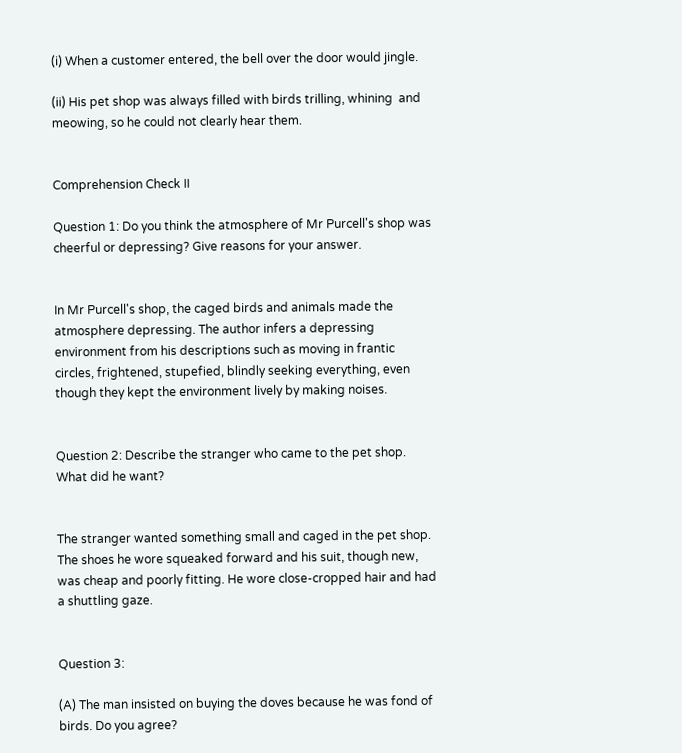(i) When a customer entered, the bell over the door would jingle.

(ii) His pet shop was always filled with birds trilling, whining  and meowing, so he could not clearly hear them.


Comprehension Check II

Question 1: Do you think the atmosphere of Mr Purcell's shop was cheerful or depressing? Give reasons for your answer.


In Mr Purcell's shop, the caged birds and animals made the atmosphere depressing. The author infers a depressing environment from his descriptions such as moving in frantic circles, frightened, stupefied, blindly seeking everything, even though they kept the environment lively by making noises.


Question 2: Describe the stranger who came to the pet shop. What did he want?


The stranger wanted something small and caged in the pet shop. The shoes he wore squeaked forward and his suit, though new, was cheap and poorly fitting. He wore close-cropped hair and had a shuttling gaze.


Question 3:

(A) The man insisted on buying the doves because he was fond of birds. Do you agree?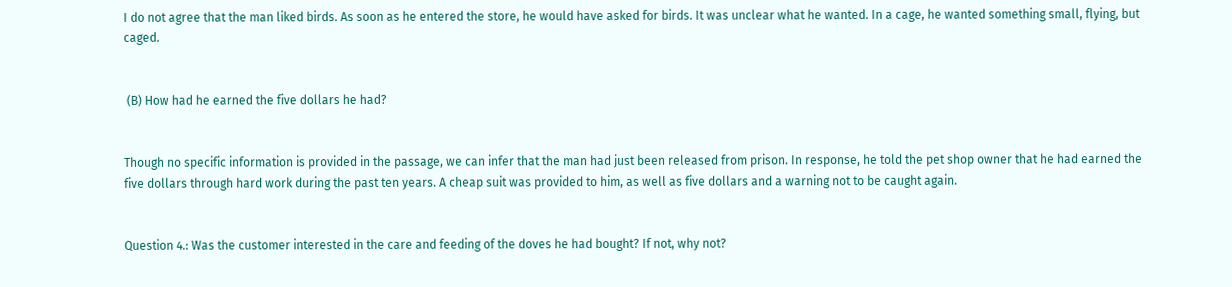I do not agree that the man liked birds. As soon as he entered the store, he would have asked for birds. It was unclear what he wanted. In a cage, he wanted something small, flying, but caged.


 (B) How had he earned the five dollars he had?


Though no specific information is provided in the passage, we can infer that the man had just been released from prison. In response, he told the pet shop owner that he had earned the five dollars through hard work during the past ten years. A cheap suit was provided to him, as well as five dollars and a warning not to be caught again.


Question 4.: Was the customer interested in the care and feeding of the doves he had bought? If not, why not?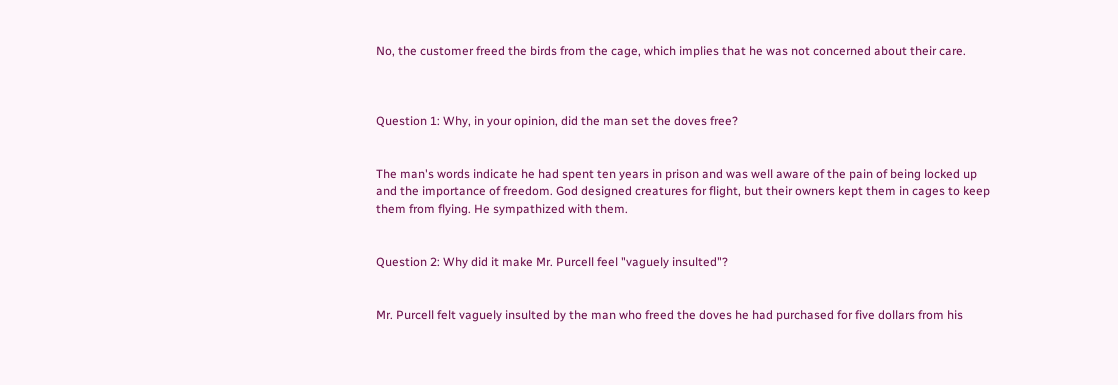No, the customer freed the birds from the cage, which implies that he was not concerned about their care.



Question 1: Why, in your opinion, did the man set the doves free?


The man's words indicate he had spent ten years in prison and was well aware of the pain of being locked up and the importance of freedom. God designed creatures for flight, but their owners kept them in cages to keep them from flying. He sympathized with them.


Question 2: Why did it make Mr. Purcell feel "vaguely insulted"?


Mr. Purcell felt vaguely insulted by the man who freed the doves he had purchased for five dollars from his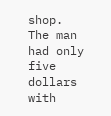shop. The man had only five dollars with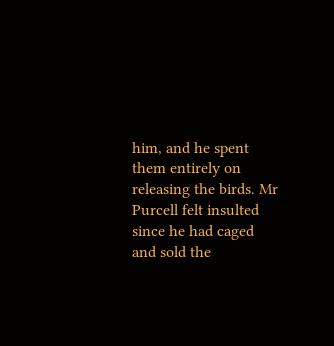him, and he spent them entirely on releasing the birds. Mr Purcell felt insulted since he had caged and sold the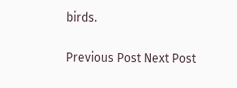birds.

Previous Post Next Post